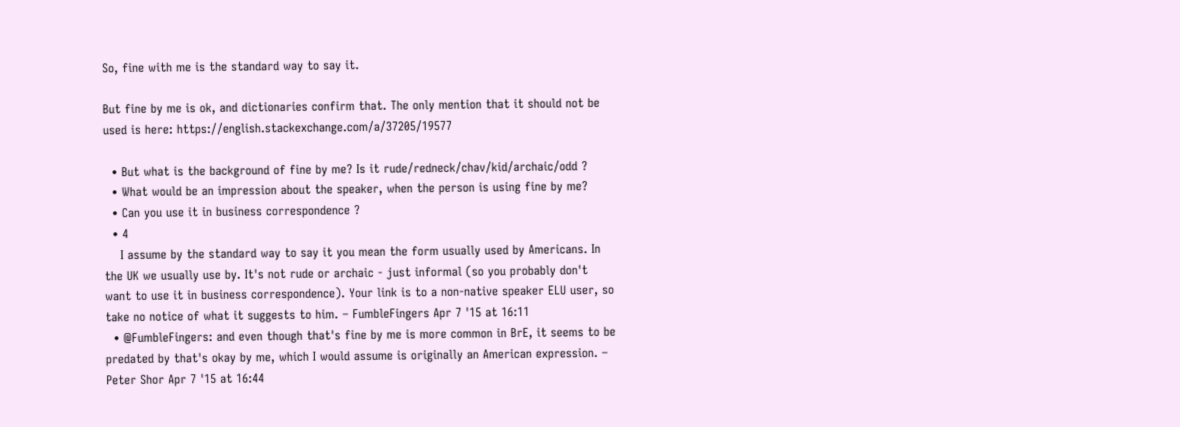So, fine with me is the standard way to say it.

But fine by me is ok, and dictionaries confirm that. The only mention that it should not be used is here: https://english.stackexchange.com/a/37205/19577

  • But what is the background of fine by me? Is it rude/redneck/chav/kid/archaic/odd ?
  • What would be an impression about the speaker, when the person is using fine by me?
  • Can you use it in business correspondence ?
  • 4
    I assume by the standard way to say it you mean the form usually used by Americans. In the UK we usually use by. It's not rude or archaic - just informal (so you probably don't want to use it in business correspondence). Your link is to a non-native speaker ELU user, so take no notice of what it suggests to him. – FumbleFingers Apr 7 '15 at 16:11
  • @FumbleFingers: and even though that's fine by me is more common in BrE, it seems to be predated by that's okay by me, which I would assume is originally an American expression. – Peter Shor Apr 7 '15 at 16:44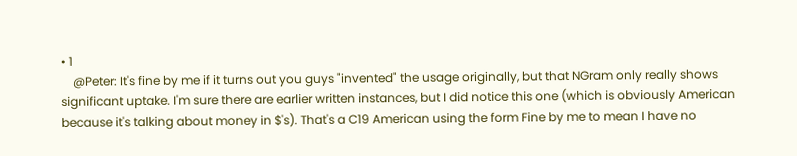• 1
    @Peter: It's fine by me if it turns out you guys "invented" the usage originally, but that NGram only really shows significant uptake. I'm sure there are earlier written instances, but I did notice this one (which is obviously American because it's talking about money in $'s). That's a C19 American using the form Fine by me to mean I have no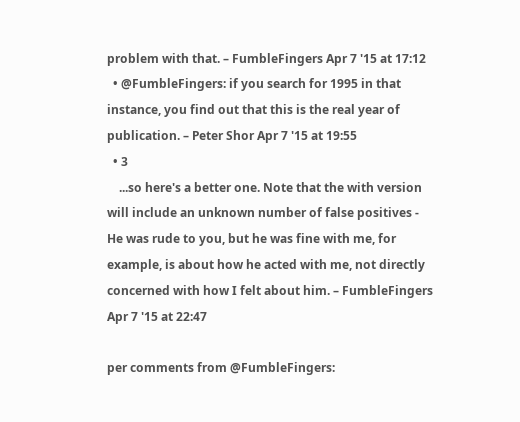problem with that. – FumbleFingers Apr 7 '15 at 17:12
  • @FumbleFingers: if you search for 1995 in that instance, you find out that this is the real year of publication. – Peter Shor Apr 7 '15 at 19:55
  • 3
    ...so here's a better one. Note that the with version will include an unknown number of false positives - He was rude to you, but he was fine with me, for example, is about how he acted with me, not directly concerned with how I felt about him. – FumbleFingers Apr 7 '15 at 22:47

per comments from @FumbleFingers: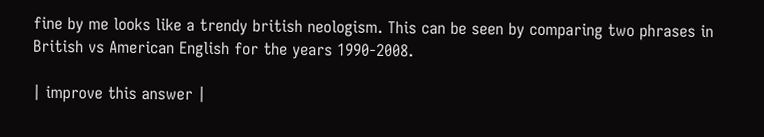fine by me looks like a trendy british neologism. This can be seen by comparing two phrases in British vs American English for the years 1990-2008.

| improve this answer |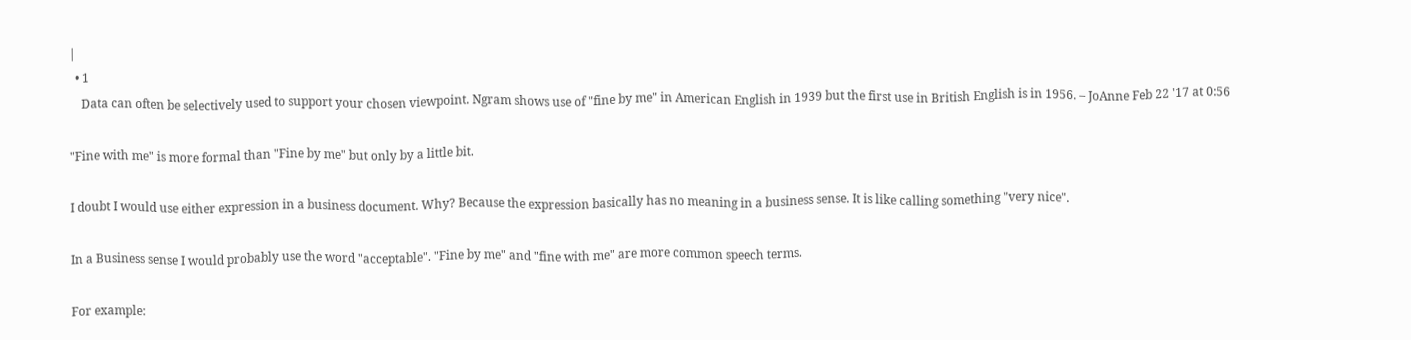|
  • 1
    Data can often be selectively used to support your chosen viewpoint. Ngram shows use of "fine by me" in American English in 1939 but the first use in British English is in 1956. – JoAnne Feb 22 '17 at 0:56

"Fine with me" is more formal than "Fine by me" but only by a little bit.

I doubt I would use either expression in a business document. Why? Because the expression basically has no meaning in a business sense. It is like calling something "very nice".

In a Business sense I would probably use the word "acceptable". "Fine by me" and "fine with me" are more common speech terms.

For example: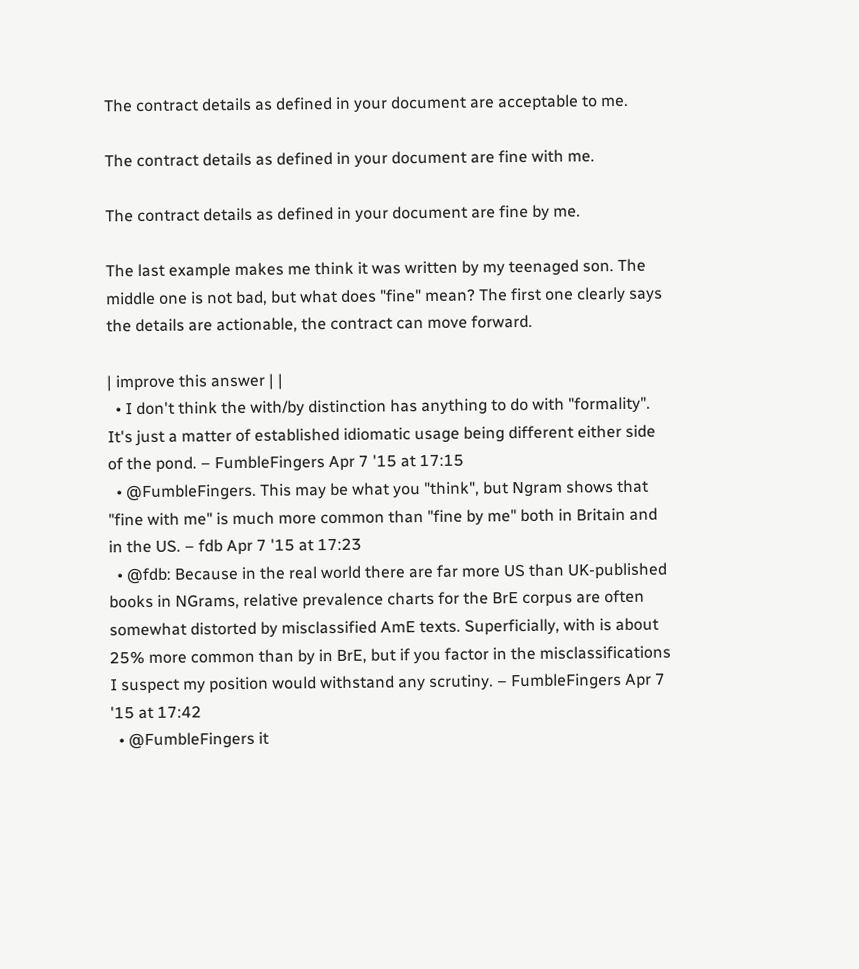The contract details as defined in your document are acceptable to me.

The contract details as defined in your document are fine with me.

The contract details as defined in your document are fine by me.

The last example makes me think it was written by my teenaged son. The middle one is not bad, but what does "fine" mean? The first one clearly says the details are actionable, the contract can move forward.

| improve this answer | |
  • I don't think the with/by distinction has anything to do with "formality". It's just a matter of established idiomatic usage being different either side of the pond. – FumbleFingers Apr 7 '15 at 17:15
  • @FumbleFingers. This may be what you "think", but Ngram shows that "fine with me" is much more common than "fine by me" both in Britain and in the US. – fdb Apr 7 '15 at 17:23
  • @fdb: Because in the real world there are far more US than UK-published books in NGrams, relative prevalence charts for the BrE corpus are often somewhat distorted by misclassified AmE texts. Superficially, with is about 25% more common than by in BrE, but if you factor in the misclassifications I suspect my position would withstand any scrutiny. – FumbleFingers Apr 7 '15 at 17:42
  • @FumbleFingers it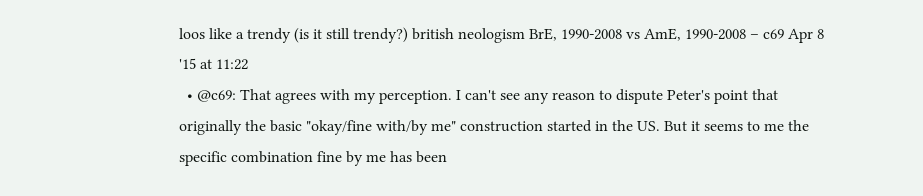loos like a trendy (is it still trendy?) british neologism BrE, 1990-2008 vs AmE, 1990-2008 – c69 Apr 8 '15 at 11:22
  • @c69: That agrees with my perception. I can't see any reason to dispute Peter's point that originally the basic "okay/fine with/by me" construction started in the US. But it seems to me the specific combination fine by me has been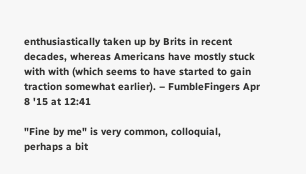enthusiastically taken up by Brits in recent decades, whereas Americans have mostly stuck with with (which seems to have started to gain traction somewhat earlier). – FumbleFingers Apr 8 '15 at 12:41

"Fine by me" is very common, colloquial, perhaps a bit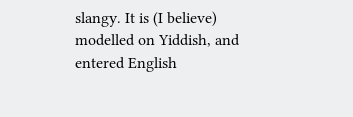slangy. It is (I believe) modelled on Yiddish, and entered English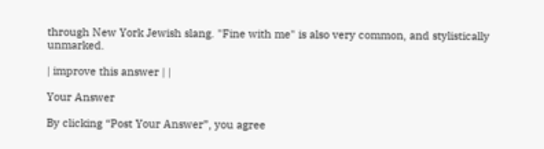through New York Jewish slang. "Fine with me" is also very common, and stylistically unmarked.

| improve this answer | |

Your Answer

By clicking “Post Your Answer”, you agree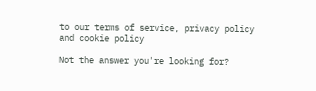to our terms of service, privacy policy and cookie policy

Not the answer you're looking for?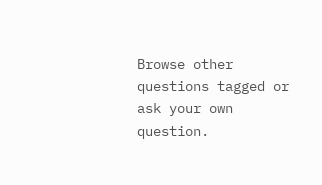Browse other questions tagged or ask your own question.